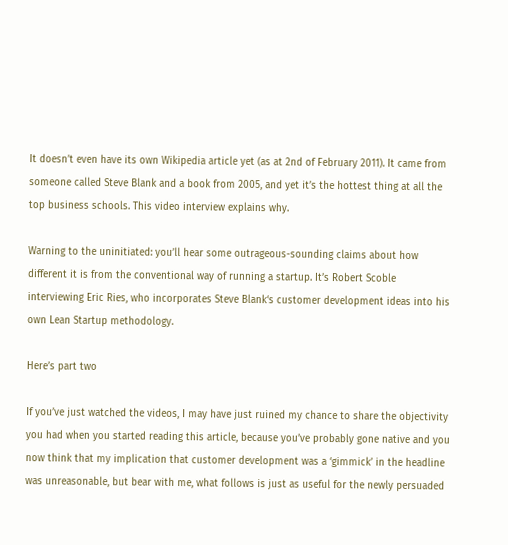It doesn’t even have its own Wikipedia article yet (as at 2nd of February 2011). It came from someone called Steve Blank and a book from 2005, and yet it’s the hottest thing at all the top business schools. This video interview explains why.

Warning to the uninitiated: you’ll hear some outrageous-sounding claims about how different it is from the conventional way of running a startup. It’s Robert Scoble interviewing Eric Ries, who incorporates Steve Blank‘s customer development ideas into his own Lean Startup methodology.

Here’s part two

If you’ve just watched the videos, I may have just ruined my chance to share the objectivity you had when you started reading this article, because you’ve probably gone native and you now think that my implication that customer development was a ‘gimmick’ in the headline was unreasonable, but bear with me, what follows is just as useful for the newly persuaded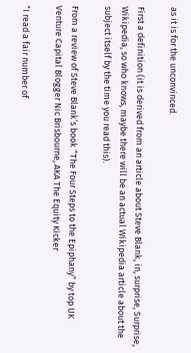as it is for the unconvinced.

First a definition (it is derived from an article about Steve Blank, in, surprise, Surprise, Wikipedia, so who knows, maybe there will be an actual Wikipedia article about the subject itself by the time you read this).

From a review of Steve Blank’s book “The Four Steps to the Epiphany” by top UK Venture Capital Blogger Nic Brisbourne, AKA The Equity Kicker

“I read a fair number of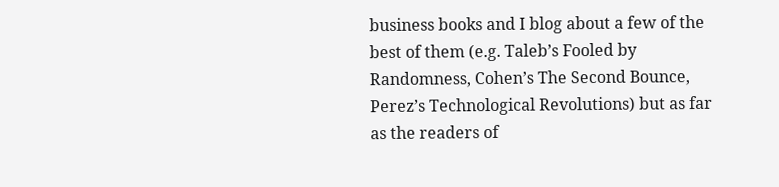business books and I blog about a few of the best of them (e.g. Taleb’s Fooled by Randomness, Cohen’s The Second Bounce, Perez’s Technological Revolutions) but as far as the readers of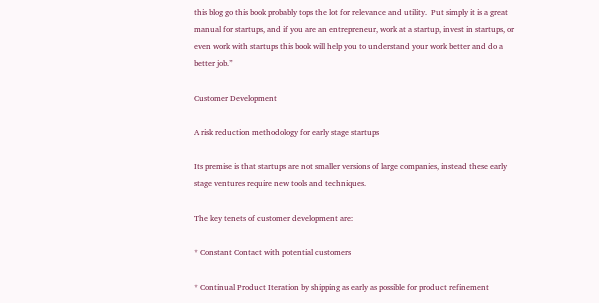this blog go this book probably tops the lot for relevance and utility.  Put simply it is a great manual for startups, and if you are an entrepreneur, work at a startup, invest in startups, or even work with startups this book will help you to understand your work better and do a better job.”

Customer Development

A risk reduction methodology for early stage startups

Its premise is that startups are not smaller versions of large companies, instead these early stage ventures require new tools and techniques.

The key tenets of customer development are:

* Constant Contact with potential customers

* Continual Product Iteration by shipping as early as possible for product refinement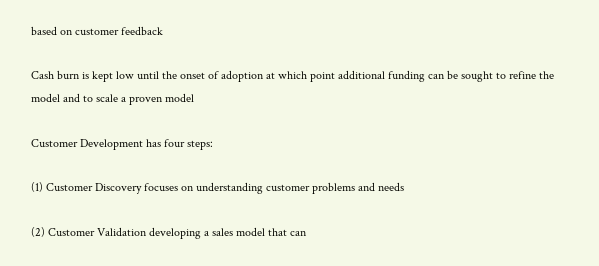based on customer feedback

Cash burn is kept low until the onset of adoption at which point additional funding can be sought to refine the model and to scale a proven model

Customer Development has four steps:

(1) Customer Discovery focuses on understanding customer problems and needs

(2) Customer Validation developing a sales model that can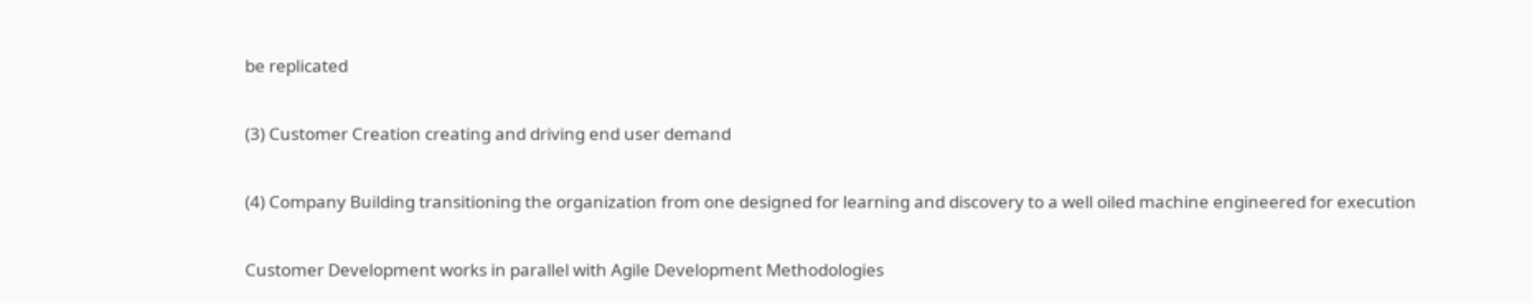be replicated

(3) Customer Creation creating and driving end user demand

(4) Company Building transitioning the organization from one designed for learning and discovery to a well oiled machine engineered for execution

Customer Development works in parallel with Agile Development Methodologies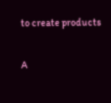to create products

A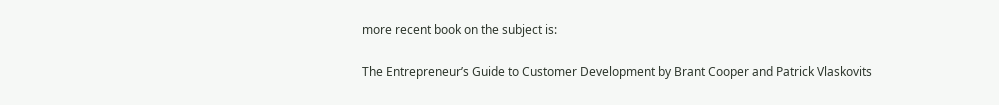more recent book on the subject is:

The Entrepreneur’s Guide to Customer Development by Brant Cooper and Patrick Vlaskovits